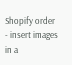Shopify order - insert images in a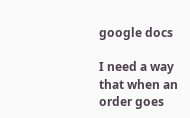google docs

I need a way that when an order goes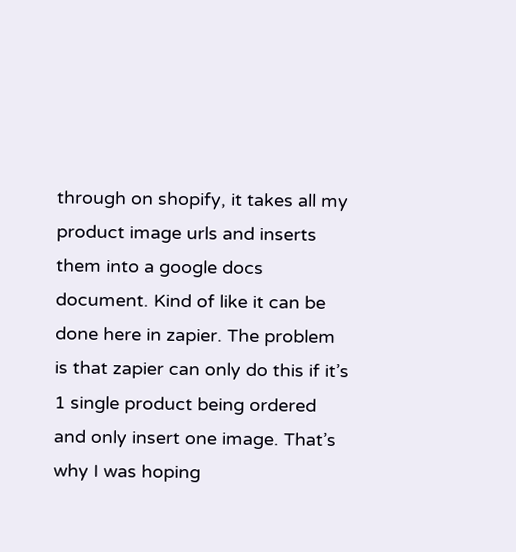through on shopify, it takes all my product image urls and inserts them into a google docs document. Kind of like it can be done here in zapier. The problem is that zapier can only do this if it’s 1 single product being ordered and only insert one image. That’s why I was hoping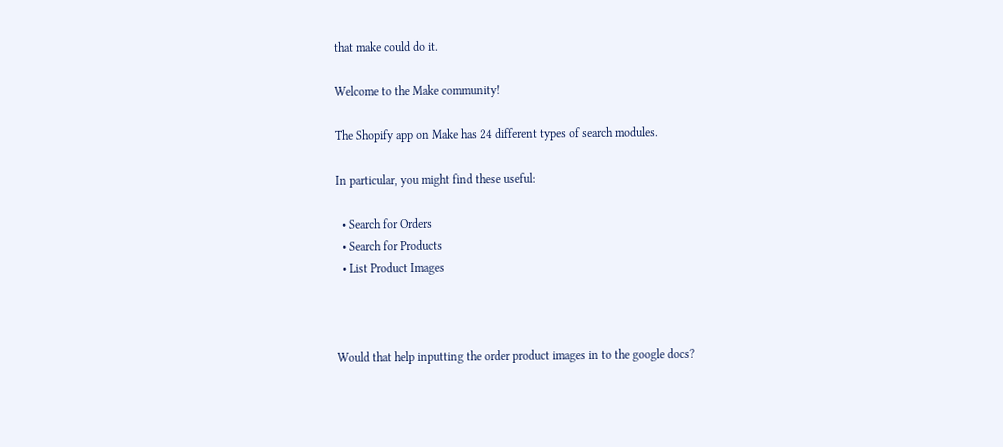that make could do it.

Welcome to the Make community!

The Shopify app on Make has 24 different types of search modules.

In particular, you might find these useful:

  • Search for Orders
  • Search for Products
  • List Product Images



Would that help inputting the order product images in to the google docs?